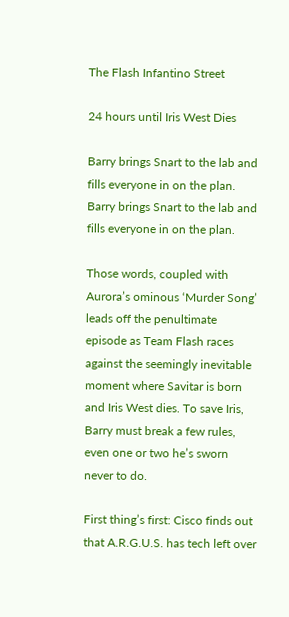The Flash Infantino Street

24 hours until Iris West Dies

Barry brings Snart to the lab and fills everyone in on the plan.
Barry brings Snart to the lab and fills everyone in on the plan.

Those words, coupled with Aurora’s ominous ‘Murder Song’ leads off the penultimate episode as Team Flash races against the seemingly inevitable moment where Savitar is born and Iris West dies. To save Iris, Barry must break a few rules, even one or two he’s sworn never to do.

First thing’s first: Cisco finds out that A.R.G.U.S. has tech left over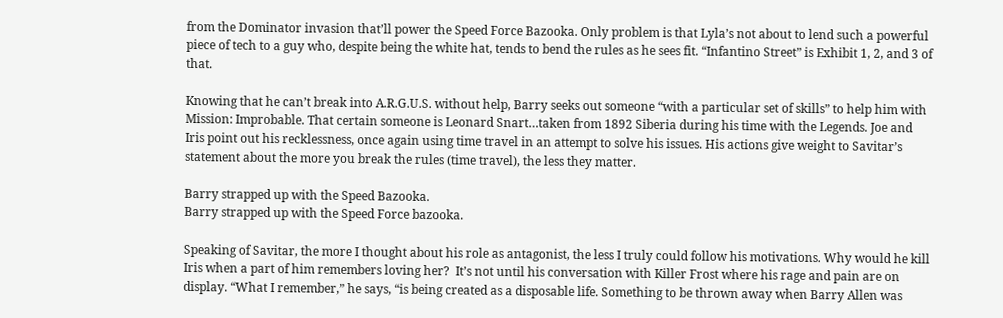from the Dominator invasion that’ll power the Speed Force Bazooka. Only problem is that Lyla’s not about to lend such a powerful piece of tech to a guy who, despite being the white hat, tends to bend the rules as he sees fit. “Infantino Street” is Exhibit 1, 2, and 3 of that.

Knowing that he can’t break into A.R.G.U.S. without help, Barry seeks out someone “with a particular set of skills” to help him with Mission: Improbable. That certain someone is Leonard Snart…taken from 1892 Siberia during his time with the Legends. Joe and Iris point out his recklessness, once again using time travel in an attempt to solve his issues. His actions give weight to Savitar’s statement about the more you break the rules (time travel), the less they matter.

Barry strapped up with the Speed Bazooka.
Barry strapped up with the Speed Force bazooka.

Speaking of Savitar, the more I thought about his role as antagonist, the less I truly could follow his motivations. Why would he kill Iris when a part of him remembers loving her?  It’s not until his conversation with Killer Frost where his rage and pain are on display. “What I remember,” he says, “is being created as a disposable life. Something to be thrown away when Barry Allen was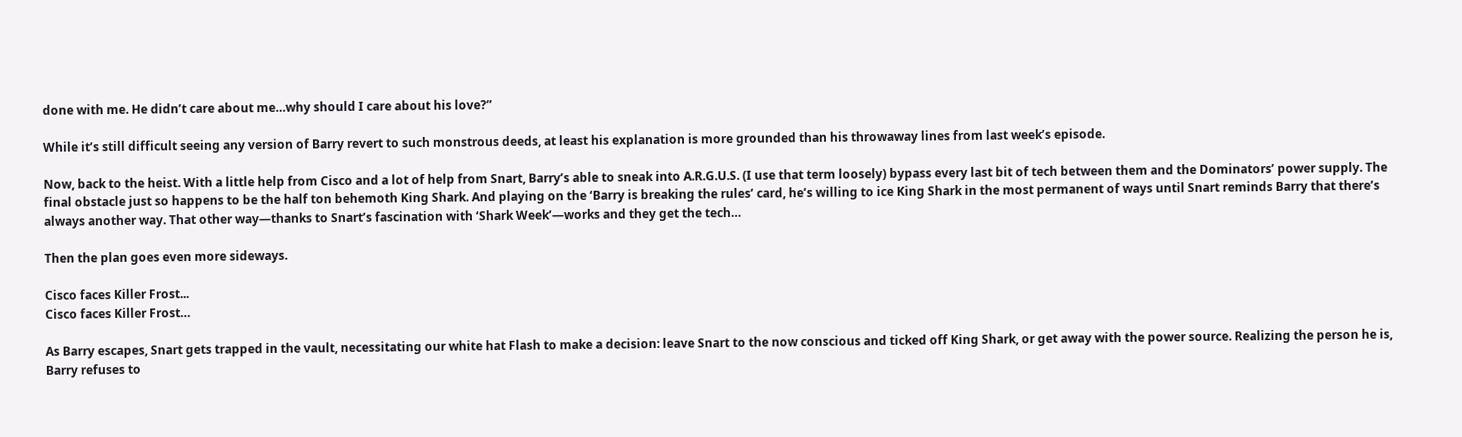done with me. He didn’t care about me…why should I care about his love?”

While it’s still difficult seeing any version of Barry revert to such monstrous deeds, at least his explanation is more grounded than his throwaway lines from last week’s episode.

Now, back to the heist. With a little help from Cisco and a lot of help from Snart, Barry’s able to sneak into A.R.G.U.S. (I use that term loosely) bypass every last bit of tech between them and the Dominators’ power supply. The final obstacle just so happens to be the half ton behemoth King Shark. And playing on the ‘Barry is breaking the rules’ card, he’s willing to ice King Shark in the most permanent of ways until Snart reminds Barry that there’s always another way. That other way—thanks to Snart’s fascination with ‘Shark Week’—works and they get the tech…

Then the plan goes even more sideways.

Cisco faces Killer Frost...
Cisco faces Killer Frost…

As Barry escapes, Snart gets trapped in the vault, necessitating our white hat Flash to make a decision: leave Snart to the now conscious and ticked off King Shark, or get away with the power source. Realizing the person he is, Barry refuses to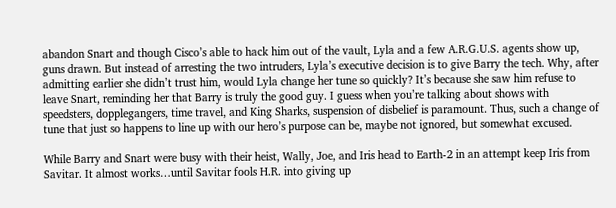abandon Snart and though Cisco’s able to hack him out of the vault, Lyla and a few A.R.G.U.S. agents show up, guns drawn. But instead of arresting the two intruders, Lyla’s executive decision is to give Barry the tech. Why, after admitting earlier she didn’t trust him, would Lyla change her tune so quickly? It’s because she saw him refuse to leave Snart, reminding her that Barry is truly the good guy. I guess when you’re talking about shows with speedsters, dopplegangers, time travel, and King Sharks, suspension of disbelief is paramount. Thus, such a change of tune that just so happens to line up with our hero’s purpose can be, maybe not ignored, but somewhat excused.

While Barry and Snart were busy with their heist, Wally, Joe, and Iris head to Earth-2 in an attempt keep Iris from Savitar. It almost works…until Savitar fools H.R. into giving up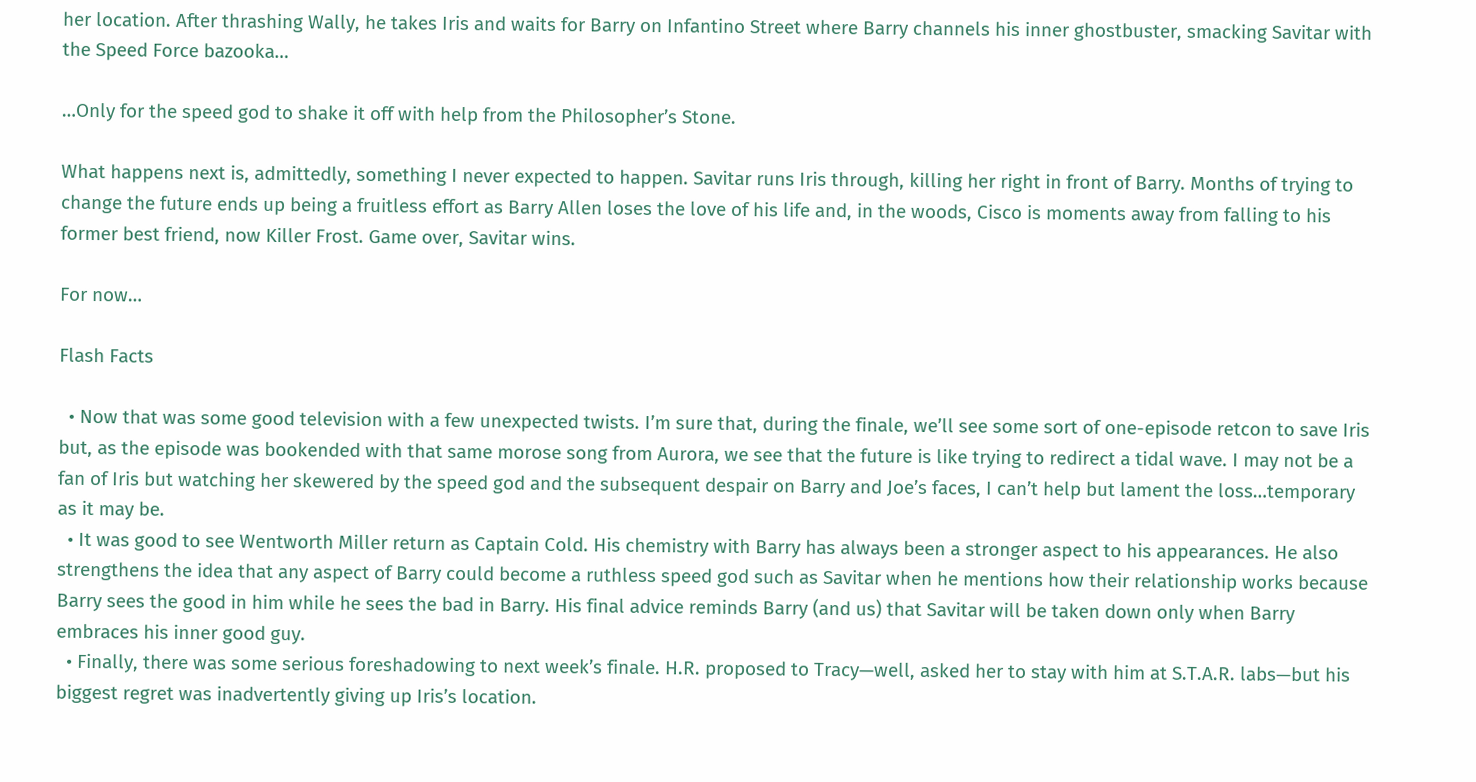her location. After thrashing Wally, he takes Iris and waits for Barry on Infantino Street where Barry channels his inner ghostbuster, smacking Savitar with the Speed Force bazooka…

…Only for the speed god to shake it off with help from the Philosopher’s Stone.

What happens next is, admittedly, something I never expected to happen. Savitar runs Iris through, killing her right in front of Barry. Months of trying to change the future ends up being a fruitless effort as Barry Allen loses the love of his life and, in the woods, Cisco is moments away from falling to his former best friend, now Killer Frost. Game over, Savitar wins.

For now…

Flash Facts

  • Now that was some good television with a few unexpected twists. I’m sure that, during the finale, we’ll see some sort of one-episode retcon to save Iris but, as the episode was bookended with that same morose song from Aurora, we see that the future is like trying to redirect a tidal wave. I may not be a fan of Iris but watching her skewered by the speed god and the subsequent despair on Barry and Joe’s faces, I can’t help but lament the loss…temporary as it may be.
  • It was good to see Wentworth Miller return as Captain Cold. His chemistry with Barry has always been a stronger aspect to his appearances. He also strengthens the idea that any aspect of Barry could become a ruthless speed god such as Savitar when he mentions how their relationship works because Barry sees the good in him while he sees the bad in Barry. His final advice reminds Barry (and us) that Savitar will be taken down only when Barry embraces his inner good guy.
  • Finally, there was some serious foreshadowing to next week’s finale. H.R. proposed to Tracy—well, asked her to stay with him at S.T.A.R. labs—but his biggest regret was inadvertently giving up Iris’s location.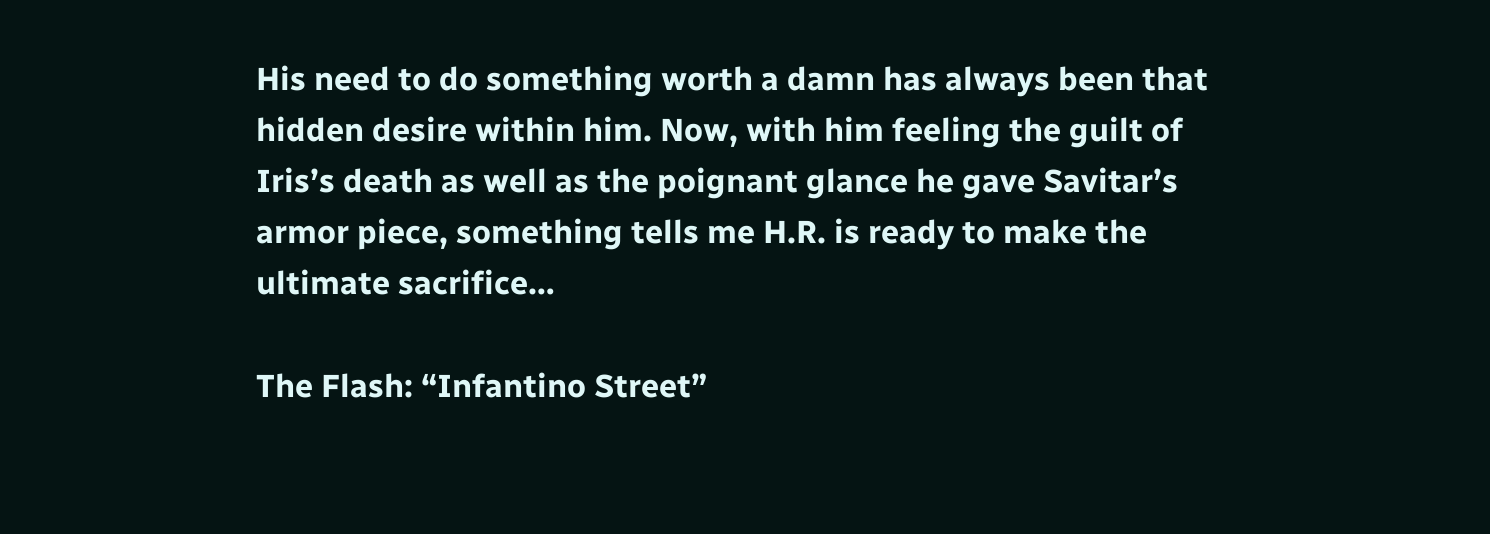His need to do something worth a damn has always been that hidden desire within him. Now, with him feeling the guilt of Iris’s death as well as the poignant glance he gave Savitar’s armor piece, something tells me H.R. is ready to make the ultimate sacrifice…

The Flash: “Infantino Street”